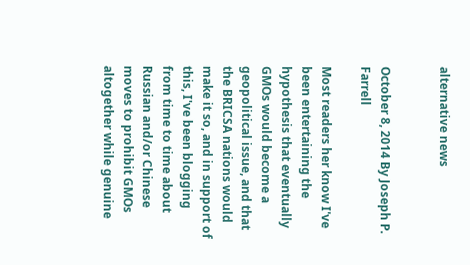alternative news


October 8, 2014 By Joseph P. Farrell

Most readers her know I've been entertaining the hypothesis that eventually GMOs would become a geopolitical issue, and that the BRICSA nations would make it so, and in support of this, I've been blogging from time to time about Russian and/or Chinese moves to prohibit GMOs altogether while genuine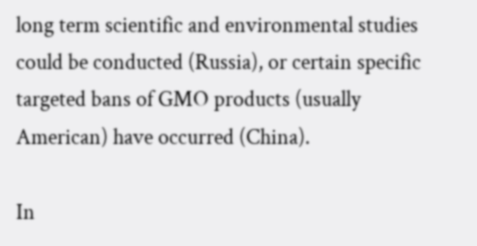long term scientific and environmental studies could be conducted (Russia), or certain specific targeted bans of GMO products (usually American) have occurred (China).

In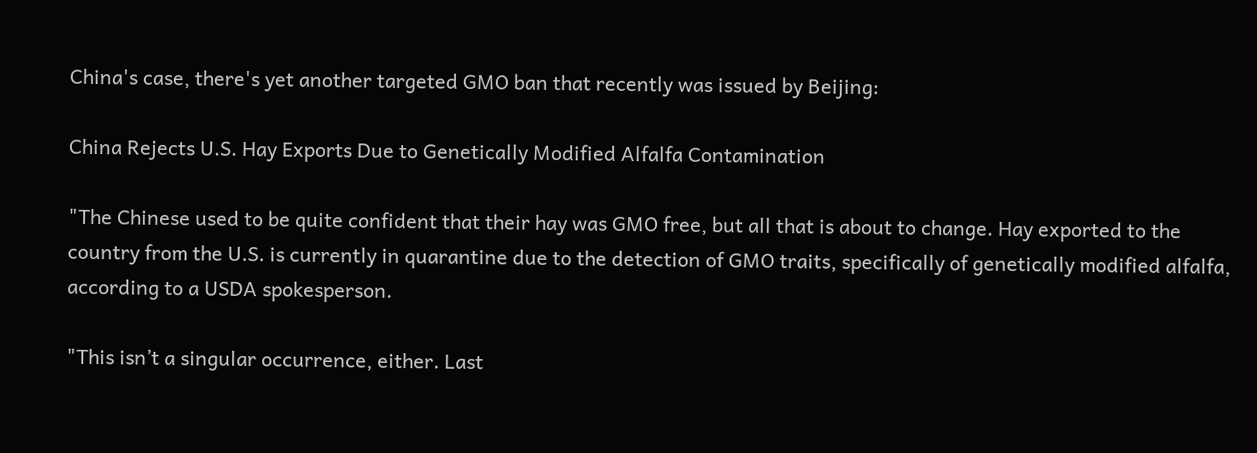China's case, there's yet another targeted GMO ban that recently was issued by Beijing:

China Rejects U.S. Hay Exports Due to Genetically Modified Alfalfa Contamination

"The Chinese used to be quite confident that their hay was GMO free, but all that is about to change. Hay exported to the country from the U.S. is currently in quarantine due to the detection of GMO traits, specifically of genetically modified alfalfa, according to a USDA spokesperson.

"This isn’t a singular occurrence, either. Last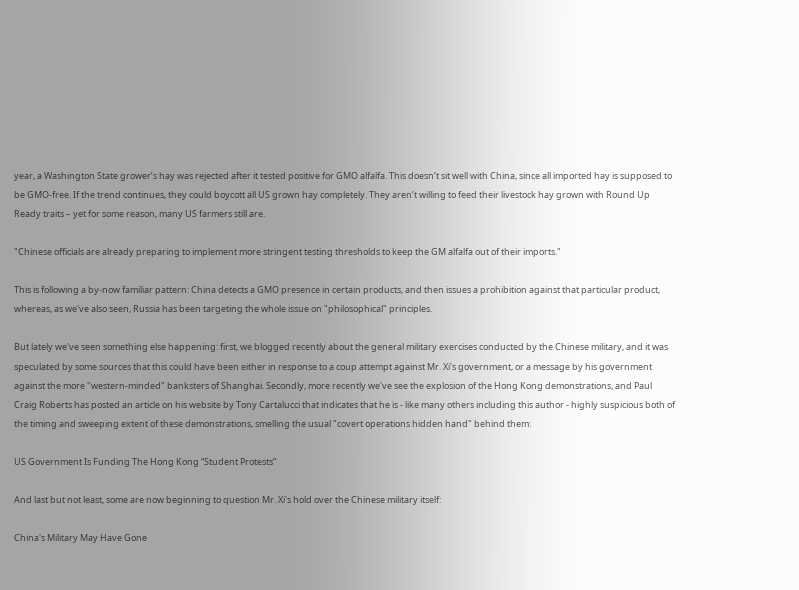year, a Washington State grower’s hay was rejected after it tested positive for GMO alfalfa. This doesn’t sit well with China, since all imported hay is supposed to be GMO-free. If the trend continues, they could boycott all US grown hay completely. They aren’t willing to feed their livestock hay grown with Round Up Ready traits – yet for some reason, many US farmers still are.

"Chinese officials are already preparing to implement more stringent testing thresholds to keep the GM alfalfa out of their imports."

This is following a by-now familiar pattern: China detects a GMO presence in certain products, and then issues a prohibition against that particular product, whereas, as we've also seen, Russia has been targeting the whole issue on "philosophical" principles.

But lately we've seen something else happening: first, we blogged recently about the general military exercises conducted by the Chinese military, and it was speculated by some sources that this could have been either in response to a coup attempt against Mr. Xi's government, or a message by his government against the more "western-minded" banksters of Shanghai. Secondly, more recently we've see the explosion of the Hong Kong demonstrations, and Paul Craig Roberts has posted an article on his website by Tony Cartalucci that indicates that he is - like many others including this author - highly suspicious both of the timing and sweeping extent of these demonstrations, smelling the usual "covert operations hidden hand" behind them:

US Government Is Funding The Hong Kong “Student Protests”

And last but not least, some are now beginning to question Mr. Xi's hold over the Chinese military itself:

China's Military May Have Gone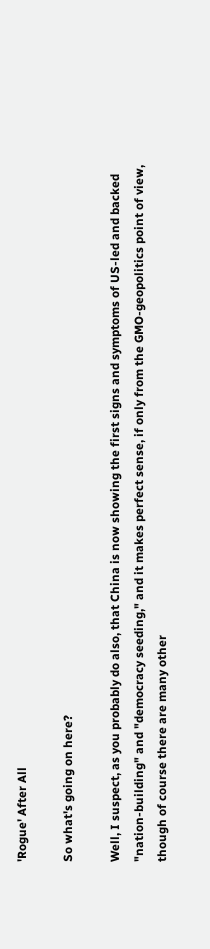'Rogue' After All

So what's going on here?

Well, I suspect, as you probably do also, that China is now showing the first signs and symptoms of US-led and backed "nation-building" and "democracy seeding," and it makes perfect sense, if only from the GMO-geopolitics point of view, though of course there are many other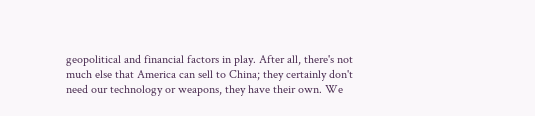geopolitical and financial factors in play. After all, there's not much else that America can sell to China; they certainly don't need our technology or weapons, they have their own. We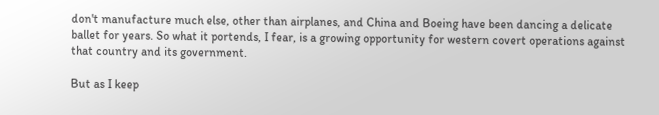don't manufacture much else, other than airplanes, and China and Boeing have been dancing a delicate ballet for years. So what it portends, I fear, is a growing opportunity for western covert operations against that country and its government.

But as I keep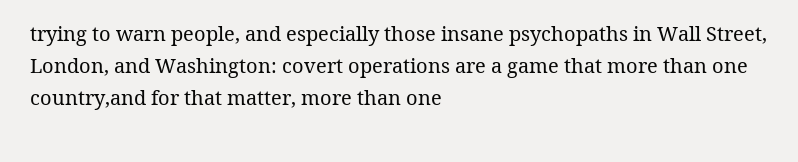trying to warn people, and especially those insane psychopaths in Wall Street, London, and Washington: covert operations are a game that more than one country,and for that matter, more than one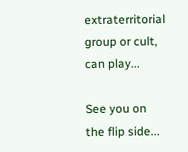extraterritorial group or cult, can play...

See you on the flip side...